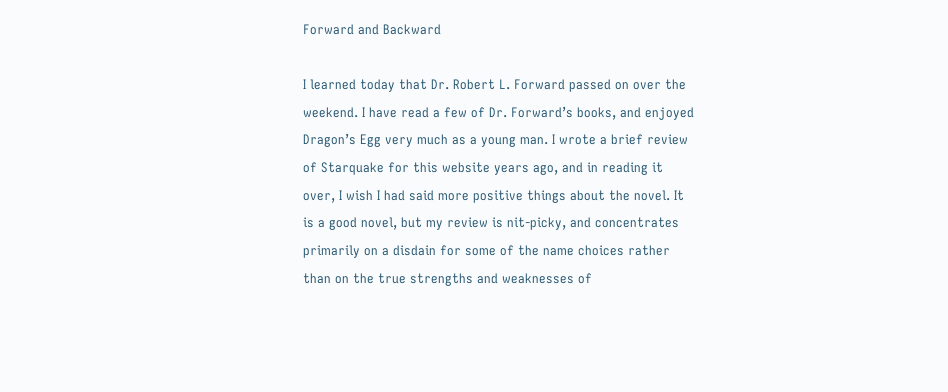Forward and Backward

I learned today that Dr. Robert L. Forward passed on over the weekend. I have read a few of Dr. Forward’s books, and enjoyed Dragon’s Egg very much as a young man. I wrote a brief review of Starquake for this website years ago, and in reading it over, I wish I had said more positive things about the novel. It is a good novel, but my review is nit-picky, and concentrates primarily on a disdain for some of the name choices rather than on the true strengths and weaknesses of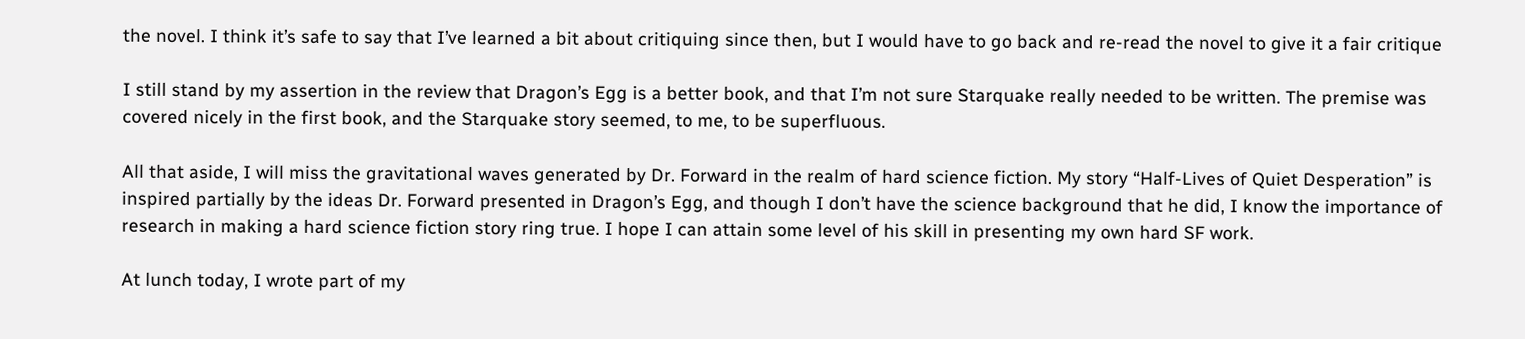the novel. I think it’s safe to say that I’ve learned a bit about critiquing since then, but I would have to go back and re-read the novel to give it a fair critique

I still stand by my assertion in the review that Dragon’s Egg is a better book, and that I’m not sure Starquake really needed to be written. The premise was covered nicely in the first book, and the Starquake story seemed, to me, to be superfluous.

All that aside, I will miss the gravitational waves generated by Dr. Forward in the realm of hard science fiction. My story “Half-Lives of Quiet Desperation” is inspired partially by the ideas Dr. Forward presented in Dragon’s Egg, and though I don’t have the science background that he did, I know the importance of research in making a hard science fiction story ring true. I hope I can attain some level of his skill in presenting my own hard SF work.

At lunch today, I wrote part of my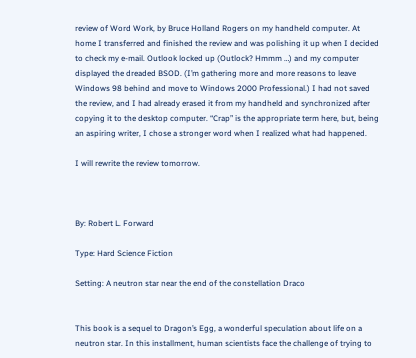review of Word Work, by Bruce Holland Rogers on my handheld computer. At home I transferred and finished the review and was polishing it up when I decided to check my e-mail. Outlook locked up (Outlock? Hmmm …) and my computer displayed the dreaded BSOD. (I’m gathering more and more reasons to leave Windows 98 behind and move to Windows 2000 Professional.) I had not saved the review, and I had already erased it from my handheld and synchronized after copying it to the desktop computer. “Crap” is the appropriate term here, but, being an aspiring writer, I chose a stronger word when I realized what had happened.

I will rewrite the review tomorrow.



By: Robert L. Forward

Type: Hard Science Fiction

Setting: A neutron star near the end of the constellation Draco


This book is a sequel to Dragon’s Egg, a wonderful speculation about life on a neutron star. In this installment, human scientists face the challenge of trying to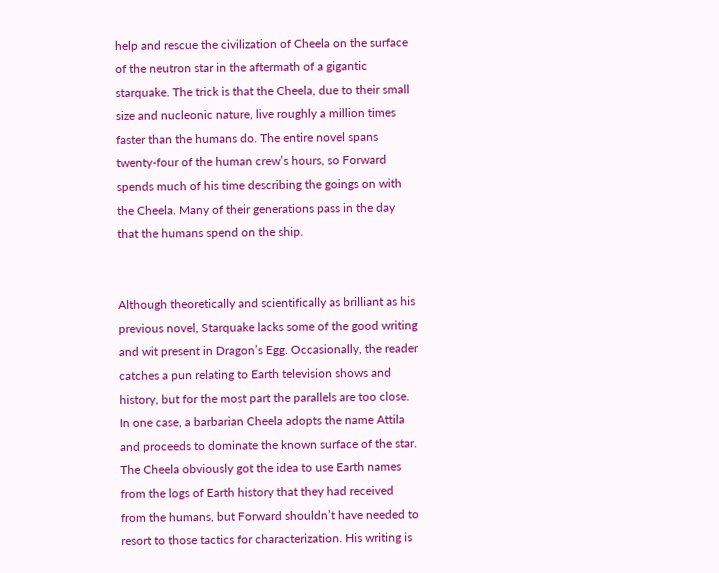help and rescue the civilization of Cheela on the surface of the neutron star in the aftermath of a gigantic starquake. The trick is that the Cheela, due to their small size and nucleonic nature, live roughly a million times faster than the humans do. The entire novel spans twenty-four of the human crew’s hours, so Forward spends much of his time describing the goings on with the Cheela. Many of their generations pass in the day that the humans spend on the ship.


Although theoretically and scientifically as brilliant as his previous novel, Starquake lacks some of the good writing and wit present in Dragon’s Egg. Occasionally, the reader catches a pun relating to Earth television shows and history, but for the most part the parallels are too close. In one case, a barbarian Cheela adopts the name Attila and proceeds to dominate the known surface of the star. The Cheela obviously got the idea to use Earth names from the logs of Earth history that they had received from the humans, but Forward shouldn’t have needed to resort to those tactics for characterization. His writing is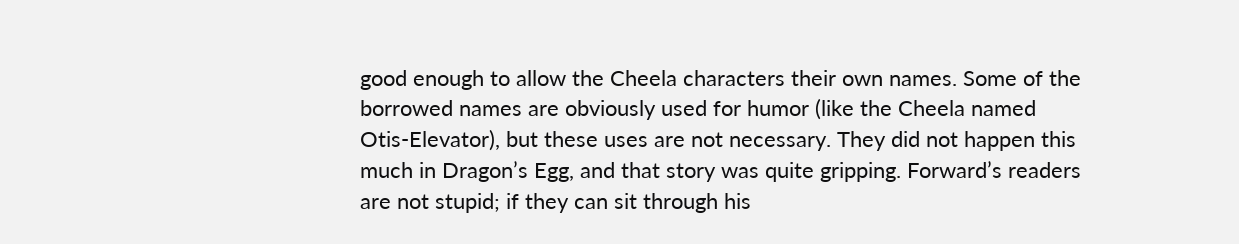good enough to allow the Cheela characters their own names. Some of the borrowed names are obviously used for humor (like the Cheela named Otis-Elevator), but these uses are not necessary. They did not happen this much in Dragon’s Egg, and that story was quite gripping. Forward’s readers are not stupid; if they can sit through his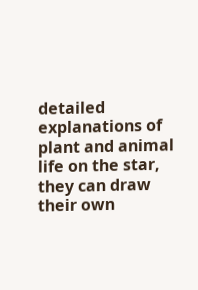detailed explanations of plant and animal life on the star, they can draw their own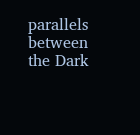parallels between the Dark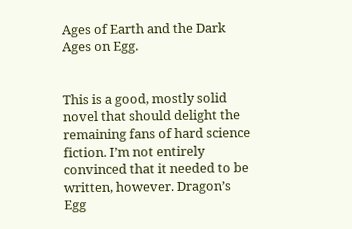Ages of Earth and the Dark Ages on Egg.


This is a good, mostly solid novel that should delight the remaining fans of hard science fiction. I’m not entirely convinced that it needed to be written, however. Dragon’s Egg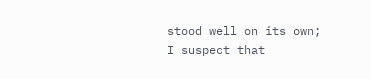stood well on its own; I suspect that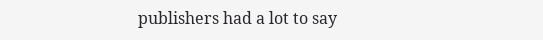publishers had a lot to say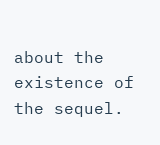about the existence of the sequel.